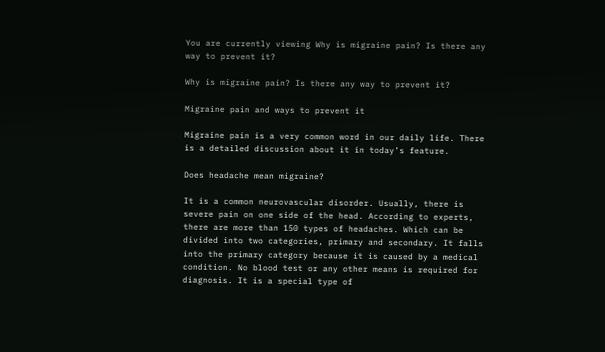You are currently viewing Why is migraine pain? Is there any way to prevent it?

Why is migraine pain? Is there any way to prevent it?

Migraine pain and ways to prevent it

Migraine pain is a very common word in our daily life. There is a detailed discussion about it in today’s feature.

Does headache mean migraine?

It is a common neurovascular disorder. Usually, there is severe pain on one side of the head. According to experts, there are more than 150 types of headaches. Which can be divided into two categories, primary and secondary. It falls into the primary category because it is caused by a medical condition. No blood test or any other means is required for diagnosis. It is a special type of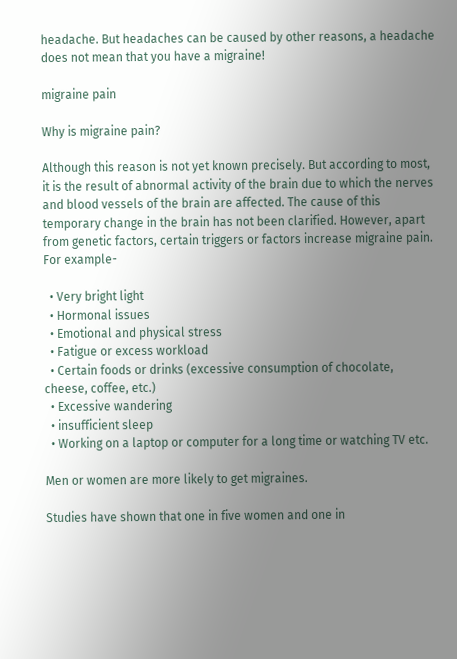headache. But headaches can be caused by other reasons, a headache does not mean that you have a migraine!

migraine pain

Why is migraine pain?

Although this reason is not yet known precisely. But according to most, it is the result of abnormal activity of the brain due to which the nerves and blood vessels of the brain are affected. The cause of this temporary change in the brain has not been clarified. However, apart from genetic factors, certain triggers or factors increase migraine pain. For example-

  • Very bright light
  • Hormonal issues
  • Emotional and physical stress
  • Fatigue or excess workload
  • Certain foods or drinks (excessive consumption of chocolate, cheese, coffee, etc.)
  • Excessive wandering
  • insufficient sleep
  • Working on a laptop or computer for a long time or watching TV etc.

Men or women are more likely to get migraines.

Studies have shown that one in five women and one in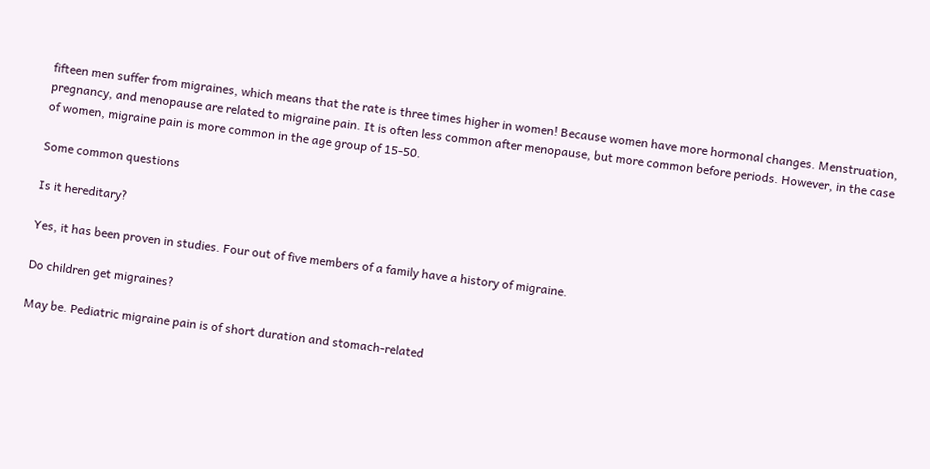fifteen men suffer from migraines, which means that the rate is three times higher in women! Because women have more hormonal changes. Menstruation, pregnancy, and menopause are related to migraine pain. It is often less common after menopause, but more common before periods. However, in the case of women, migraine pain is more common in the age group of 15-50.

Some common questions

Is it hereditary?

Yes, it has been proven in studies. Four out of five members of a family have a history of migraine.

Do children get migraines?

May be. Pediatric migraine pain is of short duration and stomach-related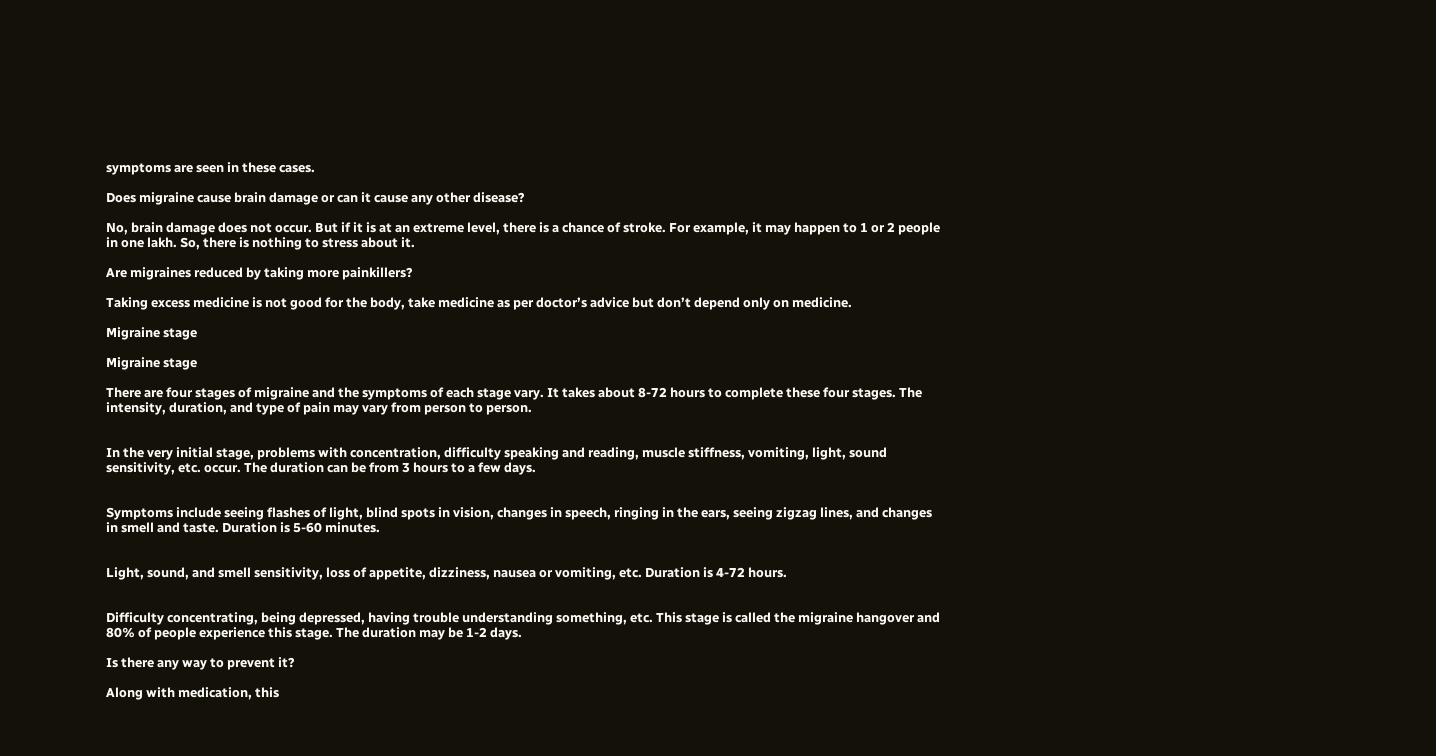symptoms are seen in these cases.

Does migraine cause brain damage or can it cause any other disease?

No, brain damage does not occur. But if it is at an extreme level, there is a chance of stroke. For example, it may happen to 1 or 2 people in one lakh. So, there is nothing to stress about it.

Are migraines reduced by taking more painkillers?

Taking excess medicine is not good for the body, take medicine as per doctor’s advice but don’t depend only on medicine.

Migraine stage

Migraine stage

There are four stages of migraine and the symptoms of each stage vary. It takes about 8-72 hours to complete these four stages. The intensity, duration, and type of pain may vary from person to person.


In the very initial stage, problems with concentration, difficulty speaking and reading, muscle stiffness, vomiting, light, sound sensitivity, etc. occur. The duration can be from 3 hours to a few days.


Symptoms include seeing flashes of light, blind spots in vision, changes in speech, ringing in the ears, seeing zigzag lines, and changes in smell and taste. Duration is 5-60 minutes.


Light, sound, and smell sensitivity, loss of appetite, dizziness, nausea or vomiting, etc. Duration is 4-72 hours.


Difficulty concentrating, being depressed, having trouble understanding something, etc. This stage is called the migraine hangover and 80% of people experience this stage. The duration may be 1-2 days.

Is there any way to prevent it?

Along with medication, this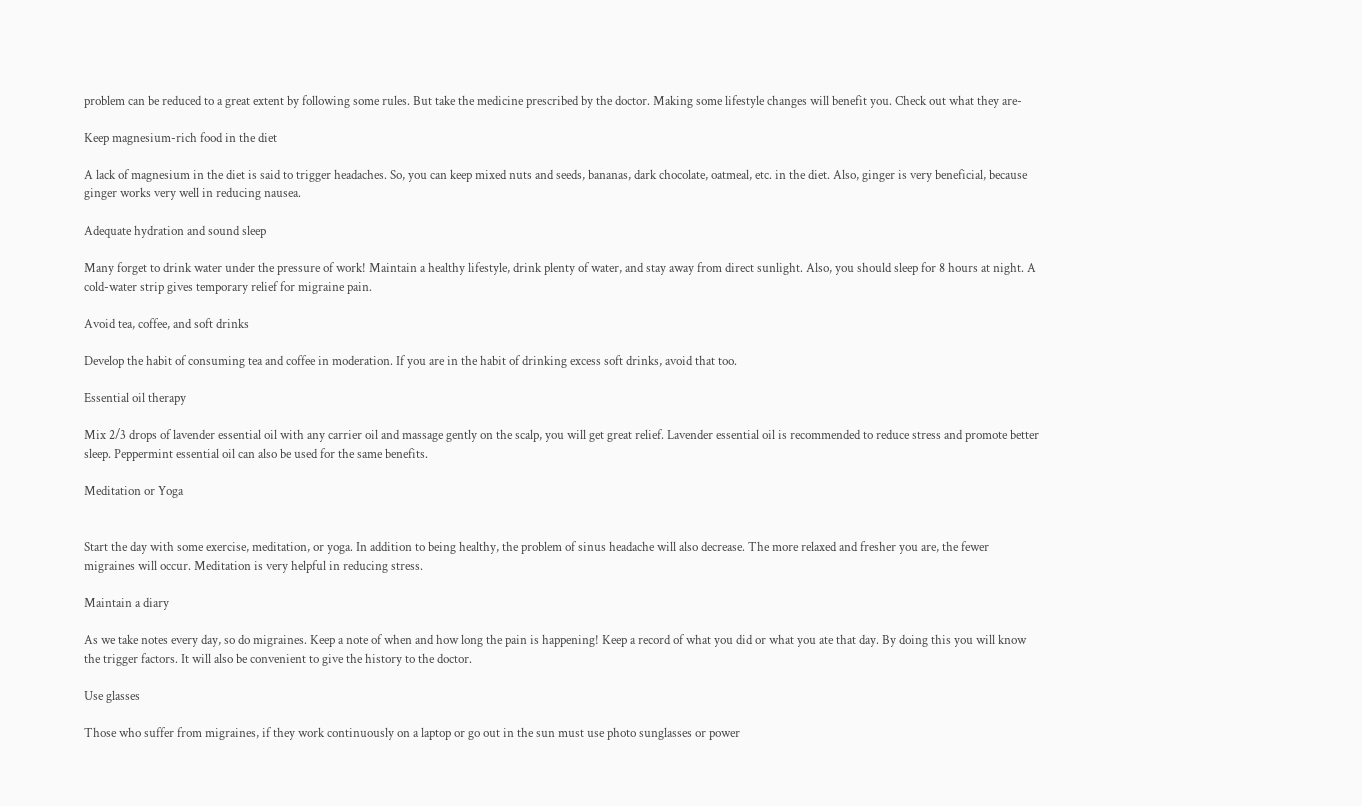problem can be reduced to a great extent by following some rules. But take the medicine prescribed by the doctor. Making some lifestyle changes will benefit you. Check out what they are-

Keep magnesium-rich food in the diet

A lack of magnesium in the diet is said to trigger headaches. So, you can keep mixed nuts and seeds, bananas, dark chocolate, oatmeal, etc. in the diet. Also, ginger is very beneficial, because ginger works very well in reducing nausea.

Adequate hydration and sound sleep

Many forget to drink water under the pressure of work! Maintain a healthy lifestyle, drink plenty of water, and stay away from direct sunlight. Also, you should sleep for 8 hours at night. A cold-water strip gives temporary relief for migraine pain.

Avoid tea, coffee, and soft drinks

Develop the habit of consuming tea and coffee in moderation. If you are in the habit of drinking excess soft drinks, avoid that too.

Essential oil therapy

Mix 2/3 drops of lavender essential oil with any carrier oil and massage gently on the scalp, you will get great relief. Lavender essential oil is recommended to reduce stress and promote better sleep. Peppermint essential oil can also be used for the same benefits.

Meditation or Yoga


Start the day with some exercise, meditation, or yoga. In addition to being healthy, the problem of sinus headache will also decrease. The more relaxed and fresher you are, the fewer migraines will occur. Meditation is very helpful in reducing stress.

Maintain a diary

As we take notes every day, so do migraines. Keep a note of when and how long the pain is happening! Keep a record of what you did or what you ate that day. By doing this you will know the trigger factors. It will also be convenient to give the history to the doctor.

Use glasses

Those who suffer from migraines, if they work continuously on a laptop or go out in the sun must use photo sunglasses or power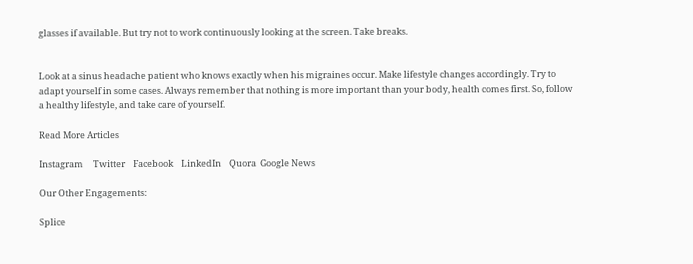glasses if available. But try not to work continuously looking at the screen. Take breaks.


Look at a sinus headache patient who knows exactly when his migraines occur. Make lifestyle changes accordingly. Try to adapt yourself in some cases. Always remember that nothing is more important than your body, health comes first. So, follow a healthy lifestyle, and take care of yourself.

Read More Articles

Instagram     Twitter    Facebook    LinkedIn    Quora  Google News

Our Other Engagements:

Splice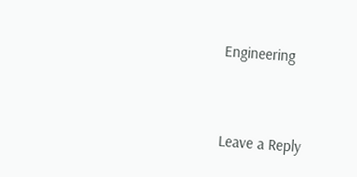Engineering




Leave a Reply